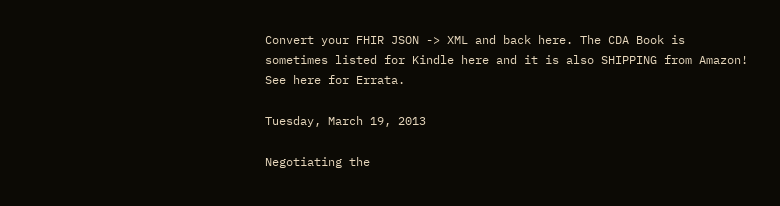Convert your FHIR JSON -> XML and back here. The CDA Book is sometimes listed for Kindle here and it is also SHIPPING from Amazon! See here for Errata.

Tuesday, March 19, 2013

Negotiating the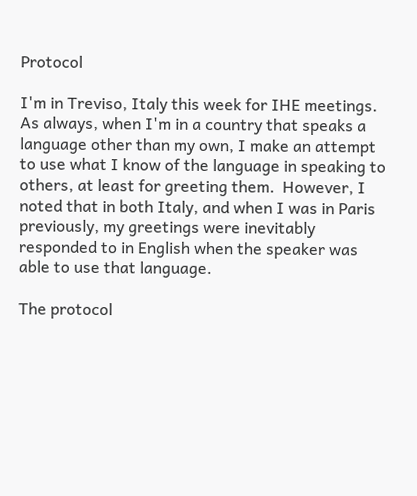Protocol

I'm in Treviso, Italy this week for IHE meetings.  As always, when I'm in a country that speaks a language other than my own, I make an attempt to use what I know of the language in speaking to others, at least for greeting them.  However, I noted that in both Italy, and when I was in Paris previously, my greetings were inevitably responded to in English when the speaker was able to use that language.

The protocol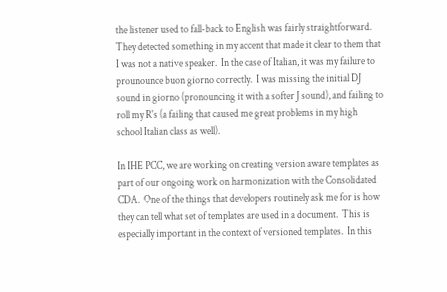the listener used to fall-back to English was fairly straightforward.  They detected something in my accent that made it clear to them that I was not a native speaker.  In the case of Italian, it was my failure to prounounce buon giorno correctly.  I was missing the initial DJ sound in giorno (pronouncing it with a softer J sound), and failing to roll my R's (a failing that caused me great problems in my high school Italian class as well).

In IHE PCC, we are working on creating version aware templates as part of our ongoing work on harmonization with the Consolidated CDA.  One of the things that developers routinely ask me for is how they can tell what set of templates are used in a document.  This is especially important in the context of versioned templates.  In this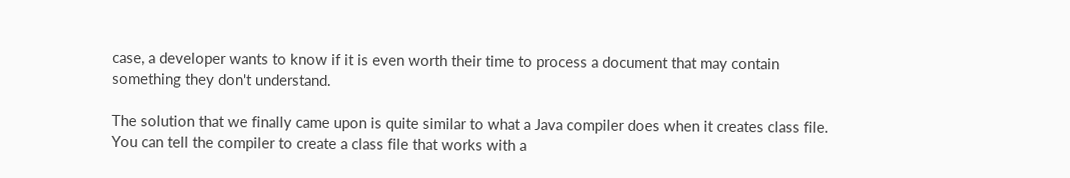case, a developer wants to know if it is even worth their time to process a document that may contain something they don't understand.

The solution that we finally came upon is quite similar to what a Java compiler does when it creates class file.  You can tell the compiler to create a class file that works with a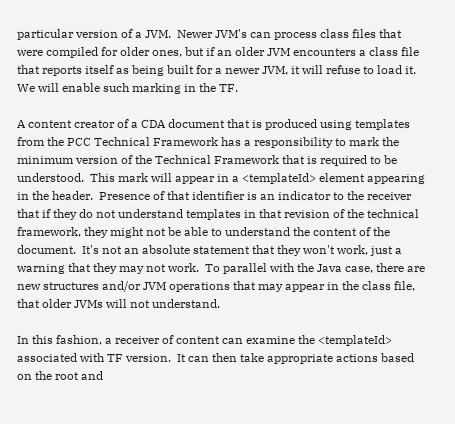particular version of a JVM.  Newer JVM's can process class files that were compiled for older ones, but if an older JVM encounters a class file that reports itself as being built for a newer JVM, it will refuse to load it.  We will enable such marking in the TF.

A content creator of a CDA document that is produced using templates from the PCC Technical Framework has a responsibility to mark the minimum version of the Technical Framework that is required to be understood.  This mark will appear in a <templateId> element appearing in the header.  Presence of that identifier is an indicator to the receiver that if they do not understand templates in that revision of the technical framework, they might not be able to understand the content of the document.  It's not an absolute statement that they won't work, just a warning that they may not work.  To parallel with the Java case, there are new structures and/or JVM operations that may appear in the class file, that older JVMs will not understand.

In this fashion, a receiver of content can examine the <templateId> associated with TF version.  It can then take appropriate actions based on the root and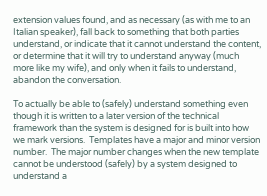extension values found, and as necessary (as with me to an Italian speaker), fall back to something that both parties understand, or indicate that it cannot understand the content, or determine that it will try to understand anyway (much more like my wife), and only when it fails to understand, abandon the conversation.

To actually be able to (safely) understand something even though it is written to a later version of the technical framework than the system is designed for is built into how we mark versions.  Templates have a major and minor version number.  The major number changes when the new template cannot be understood (safely) by a system designed to understand a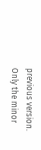previous version.  Only the minor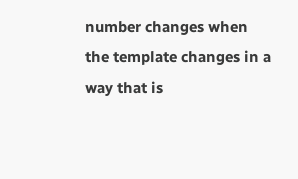number changes when the template changes in a way that is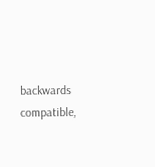backwards compatible,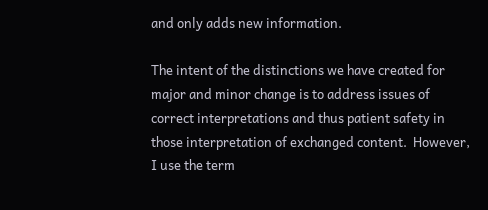and only adds new information.

The intent of the distinctions we have created for major and minor change is to address issues of correct interpretations and thus patient safety in those interpretation of exchanged content.  However, I use the term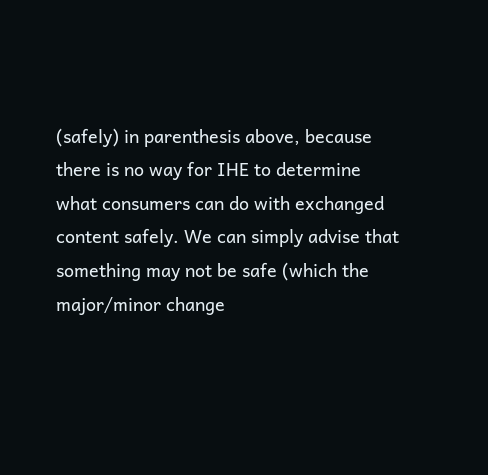(safely) in parenthesis above, because there is no way for IHE to determine what consumers can do with exchanged content safely. We can simply advise that something may not be safe (which the major/minor change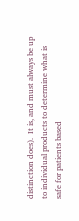distinction does).  It is, and must always be up to individual products to determine what is safe for patients based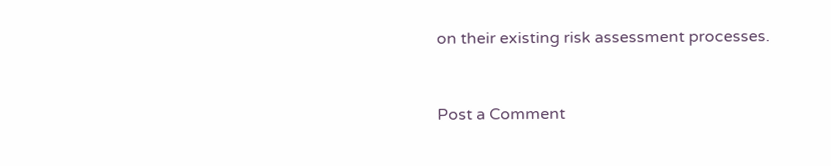on their existing risk assessment processes.


Post a Comment